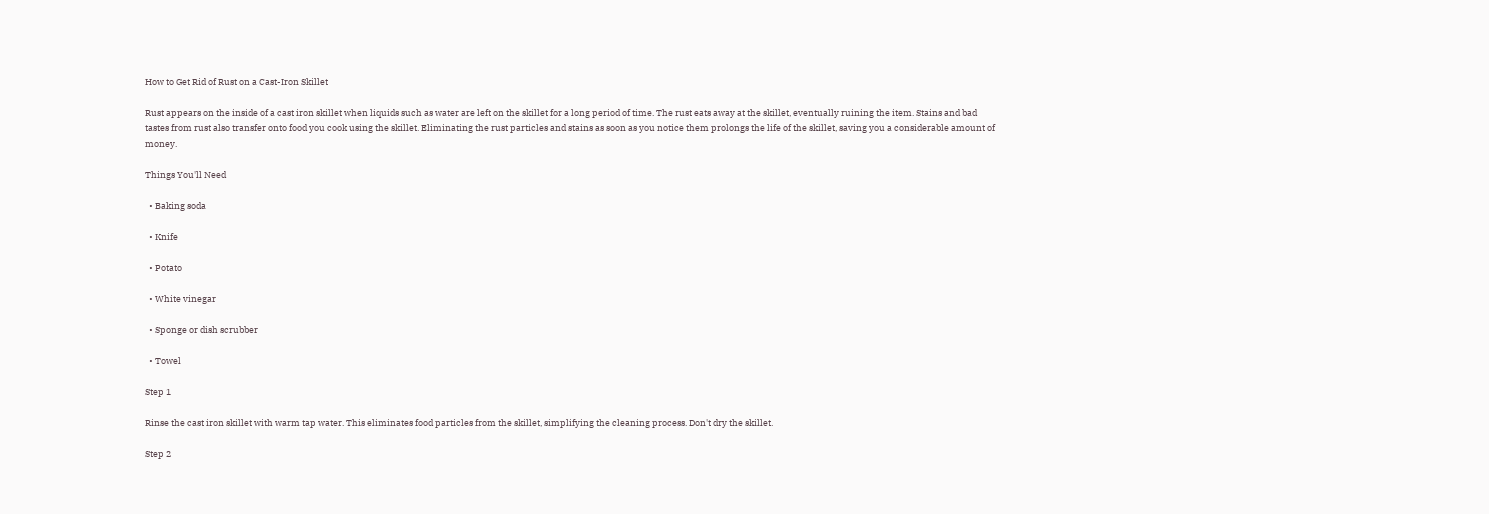How to Get Rid of Rust on a Cast-Iron Skillet

Rust appears on the inside of a cast iron skillet when liquids such as water are left on the skillet for a long period of time. The rust eats away at the skillet, eventually ruining the item. Stains and bad tastes from rust also transfer onto food you cook using the skillet. Eliminating the rust particles and stains as soon as you notice them prolongs the life of the skillet, saving you a considerable amount of money.

Things You'll Need

  • Baking soda

  • Knife

  • Potato

  • White vinegar

  • Sponge or dish scrubber

  • Towel

Step 1

Rinse the cast iron skillet with warm tap water. This eliminates food particles from the skillet, simplifying the cleaning process. Don't dry the skillet.

Step 2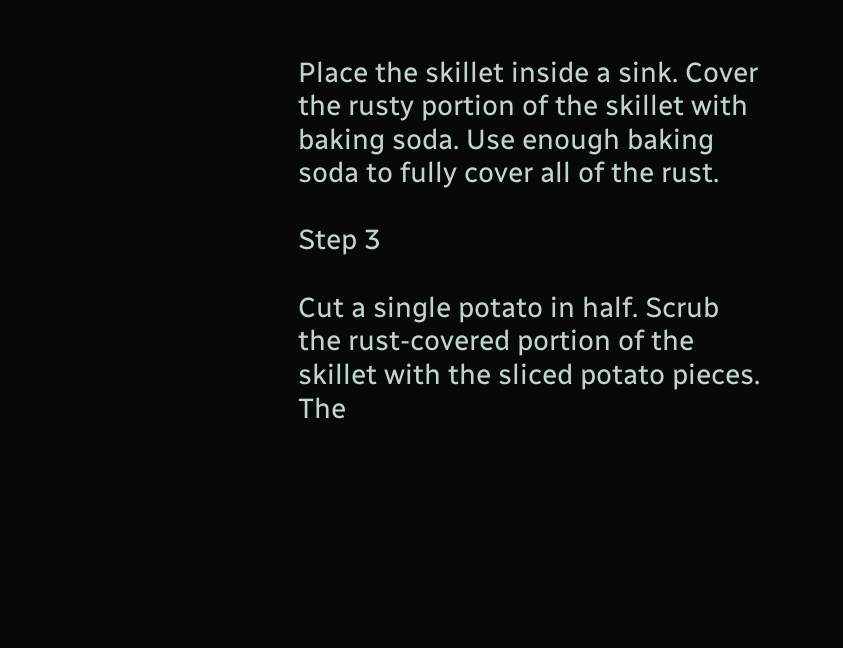Place the skillet inside a sink. Cover the rusty portion of the skillet with baking soda. Use enough baking soda to fully cover all of the rust.

Step 3

Cut a single potato in half. Scrub the rust-covered portion of the skillet with the sliced potato pieces. The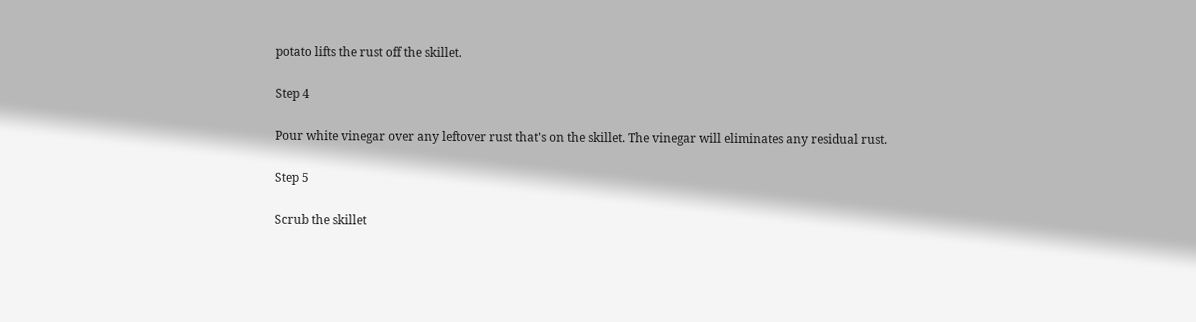potato lifts the rust off the skillet.

Step 4

Pour white vinegar over any leftover rust that's on the skillet. The vinegar will eliminates any residual rust.

Step 5

Scrub the skillet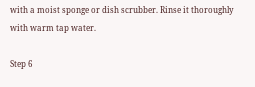with a moist sponge or dish scrubber. Rinse it thoroughly with warm tap water.

Step 6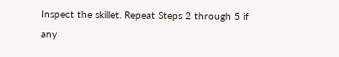Inspect the skillet. Repeat Steps 2 through 5 if any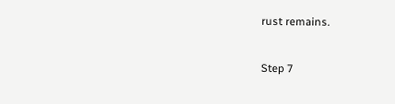rust remains.

Step 7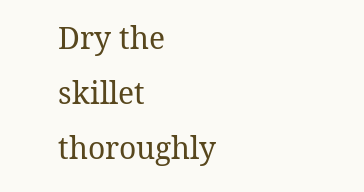Dry the skillet thoroughly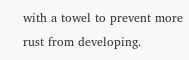with a towel to prevent more rust from developing.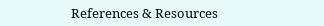References & Resources